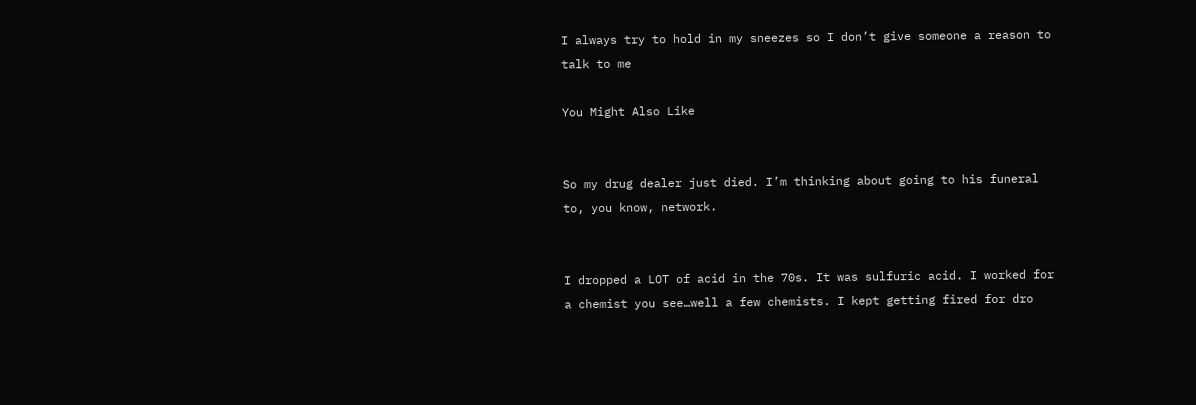I always try to hold in my sneezes so I don’t give someone a reason to talk to me

You Might Also Like


So my drug dealer just died. I’m thinking about going to his funeral to, you know, network.


I dropped a LOT of acid in the 70s. It was sulfuric acid. I worked for a chemist you see…well a few chemists. I kept getting fired for dro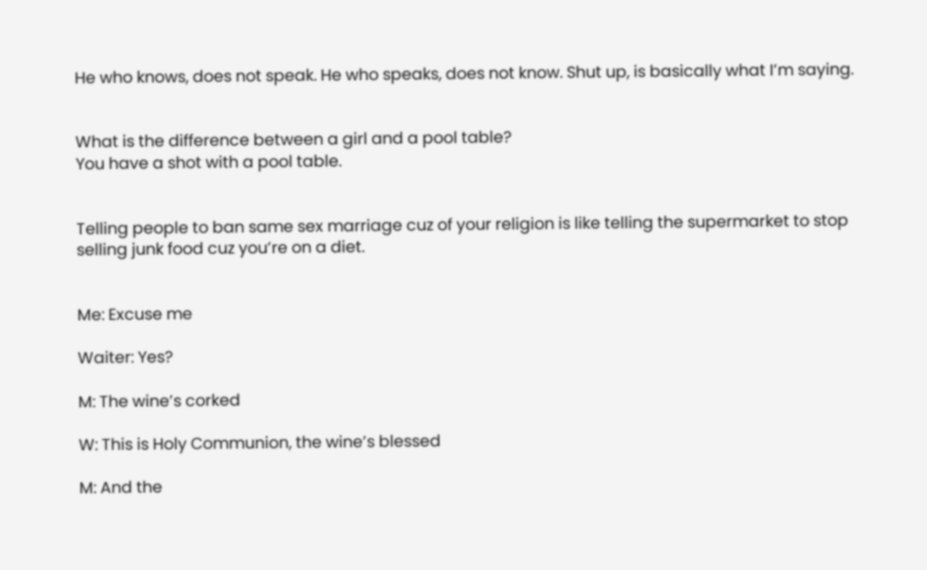He who knows, does not speak. He who speaks, does not know. Shut up, is basically what I’m saying.


What is the difference between a girl and a pool table?
You have a shot with a pool table.


Telling people to ban same sex marriage cuz of your religion is like telling the supermarket to stop selling junk food cuz you’re on a diet.


Me: Excuse me

Waiter: Yes?

M: The wine’s corked

W: This is Holy Communion, the wine’s blessed

M: And the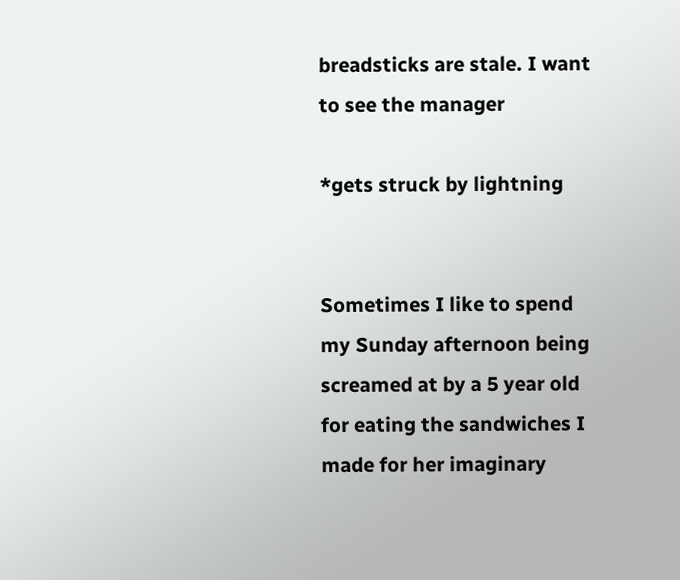breadsticks are stale. I want to see the manager

*gets struck by lightning


Sometimes I like to spend my Sunday afternoon being screamed at by a 5 year old for eating the sandwiches I made for her imaginary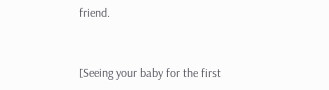friend.


[Seeing your baby for the first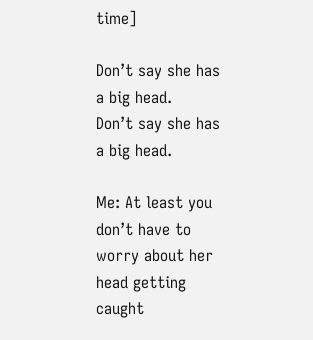time]

Don’t say she has a big head.
Don’t say she has a big head.

Me: At least you don’t have to worry about her head getting caught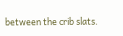between the crib slats.